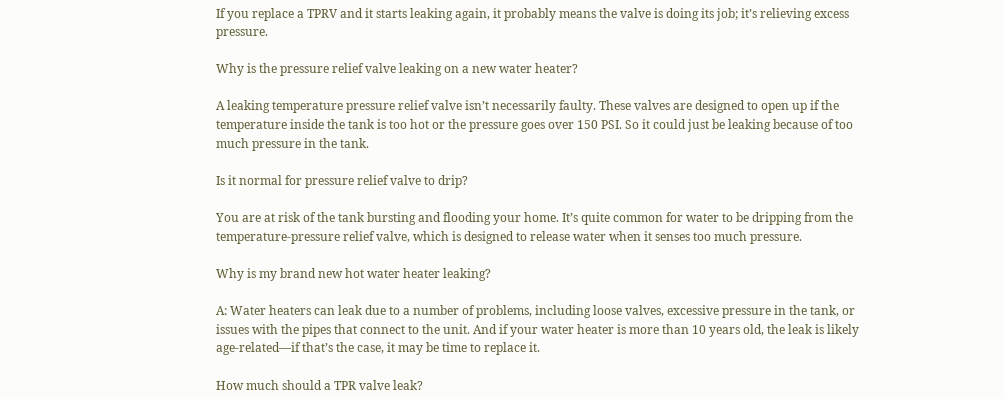If you replace a TPRV and it starts leaking again, it probably means the valve is doing its job; it’s relieving excess pressure.

Why is the pressure relief valve leaking on a new water heater?

A leaking temperature pressure relief valve isn’t necessarily faulty. These valves are designed to open up if the temperature inside the tank is too hot or the pressure goes over 150 PSI. So it could just be leaking because of too much pressure in the tank.

Is it normal for pressure relief valve to drip?

You are at risk of the tank bursting and flooding your home. It’s quite common for water to be dripping from the temperature-pressure relief valve, which is designed to release water when it senses too much pressure.

Why is my brand new hot water heater leaking?

A: Water heaters can leak due to a number of problems, including loose valves, excessive pressure in the tank, or issues with the pipes that connect to the unit. And if your water heater is more than 10 years old, the leak is likely age-related—if that’s the case, it may be time to replace it.

How much should a TPR valve leak?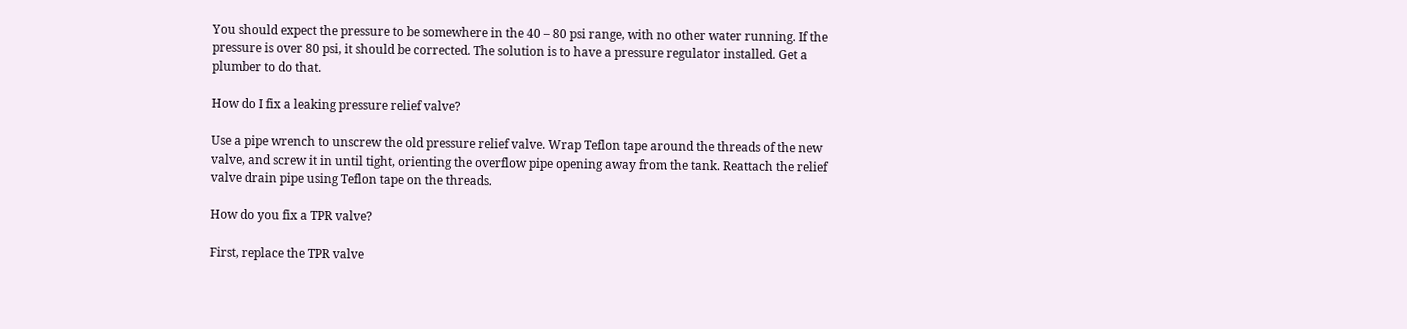You should expect the pressure to be somewhere in the 40 – 80 psi range, with no other water running. If the pressure is over 80 psi, it should be corrected. The solution is to have a pressure regulator installed. Get a plumber to do that.

How do I fix a leaking pressure relief valve?

Use a pipe wrench to unscrew the old pressure relief valve. Wrap Teflon tape around the threads of the new valve, and screw it in until tight, orienting the overflow pipe opening away from the tank. Reattach the relief valve drain pipe using Teflon tape on the threads.

How do you fix a TPR valve?

First, replace the TPR valve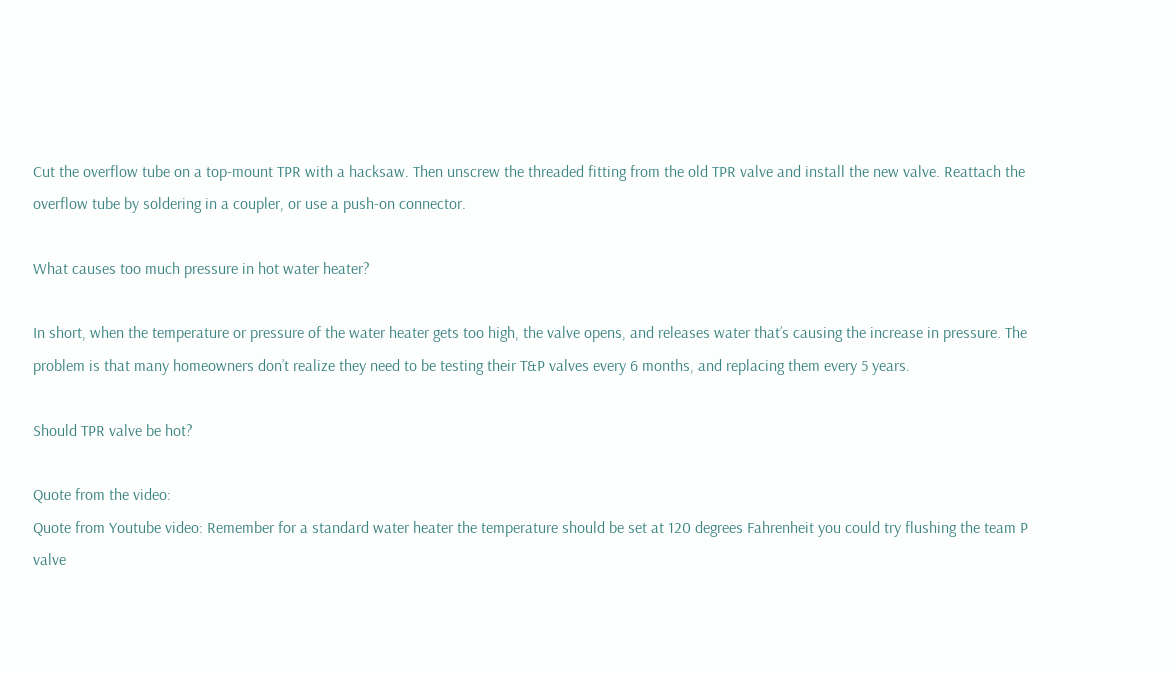Cut the overflow tube on a top-mount TPR with a hacksaw. Then unscrew the threaded fitting from the old TPR valve and install the new valve. Reattach the overflow tube by soldering in a coupler, or use a push-on connector.

What causes too much pressure in hot water heater?

In short, when the temperature or pressure of the water heater gets too high, the valve opens, and releases water that’s causing the increase in pressure. The problem is that many homeowners don’t realize they need to be testing their T&P valves every 6 months, and replacing them every 5 years.

Should TPR valve be hot?

Quote from the video:
Quote from Youtube video: Remember for a standard water heater the temperature should be set at 120 degrees Fahrenheit you could try flushing the team P valve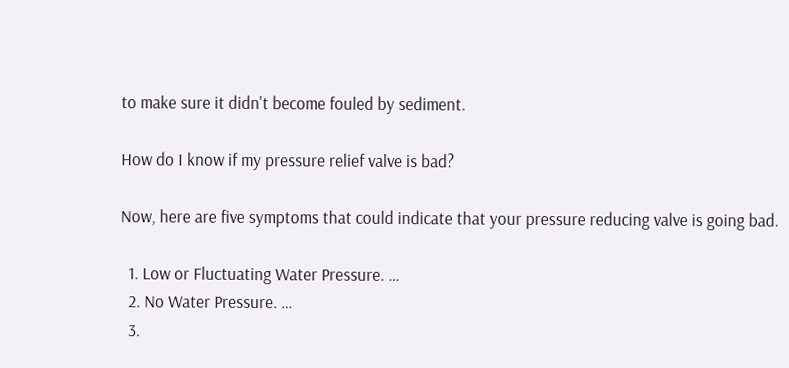to make sure it didn't become fouled by sediment.

How do I know if my pressure relief valve is bad?

Now, here are five symptoms that could indicate that your pressure reducing valve is going bad.

  1. Low or Fluctuating Water Pressure. …
  2. No Water Pressure. …
  3.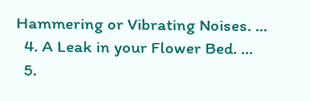Hammering or Vibrating Noises. …
  4. A Leak in your Flower Bed. …
  5.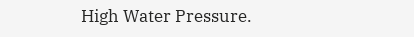High Water Pressure.